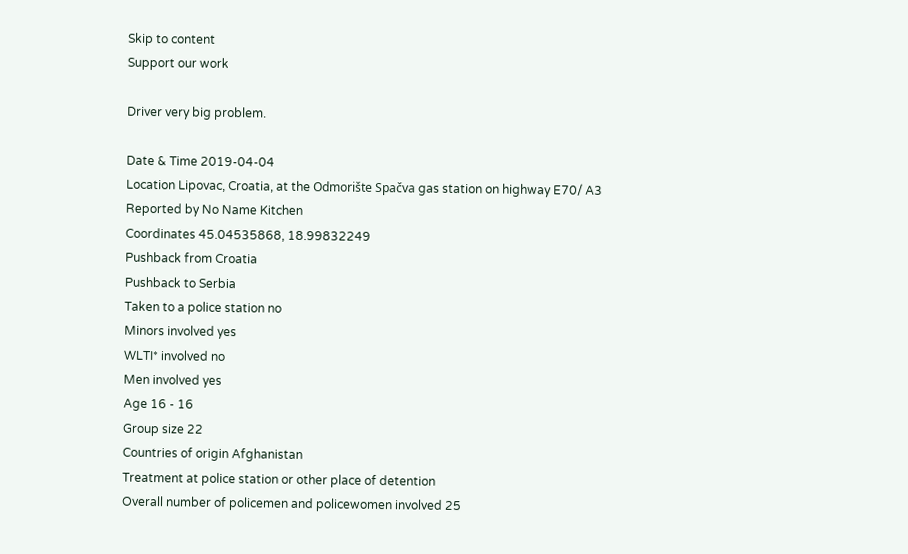Skip to content
Support our work

Driver very big problem.

Date & Time 2019-04-04
Location Lipovac, Croatia, at the Odmorište Spačva gas station on highway E70/ A3
Reported by No Name Kitchen
Coordinates 45.04535868, 18.99832249
Pushback from Croatia
Pushback to Serbia
Taken to a police station no
Minors involved yes
WLTI* involved no
Men involved yes
Age 16 - 16
Group size 22
Countries of origin Afghanistan
Treatment at police station or other place of detention
Overall number of policemen and policewomen involved 25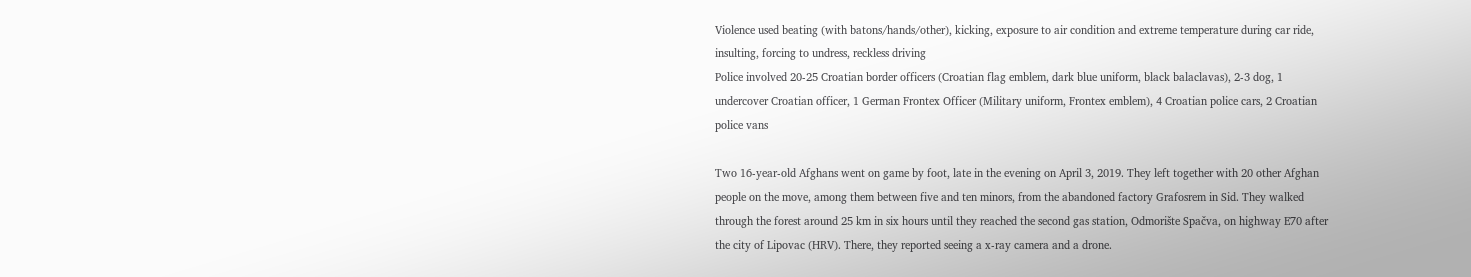Violence used beating (with batons/hands/other), kicking, exposure to air condition and extreme temperature during car ride, insulting, forcing to undress, reckless driving
Police involved 20-25 Croatian border officers (Croatian flag emblem, dark blue uniform, black balaclavas), 2-3 dog, 1 undercover Croatian officer, 1 German Frontex Officer (Military uniform, Frontex emblem), 4 Croatian police cars, 2 Croatian police vans

Two 16-year-old Afghans went on game by foot, late in the evening on April 3, 2019. They left together with 20 other Afghan people on the move, among them between five and ten minors, from the abandoned factory Grafosrem in Sid. They walked through the forest around 25 km in six hours until they reached the second gas station, Odmorište Spačva, on highway E70 after the city of Lipovac (HRV). There, they reported seeing a x-ray camera and a drone.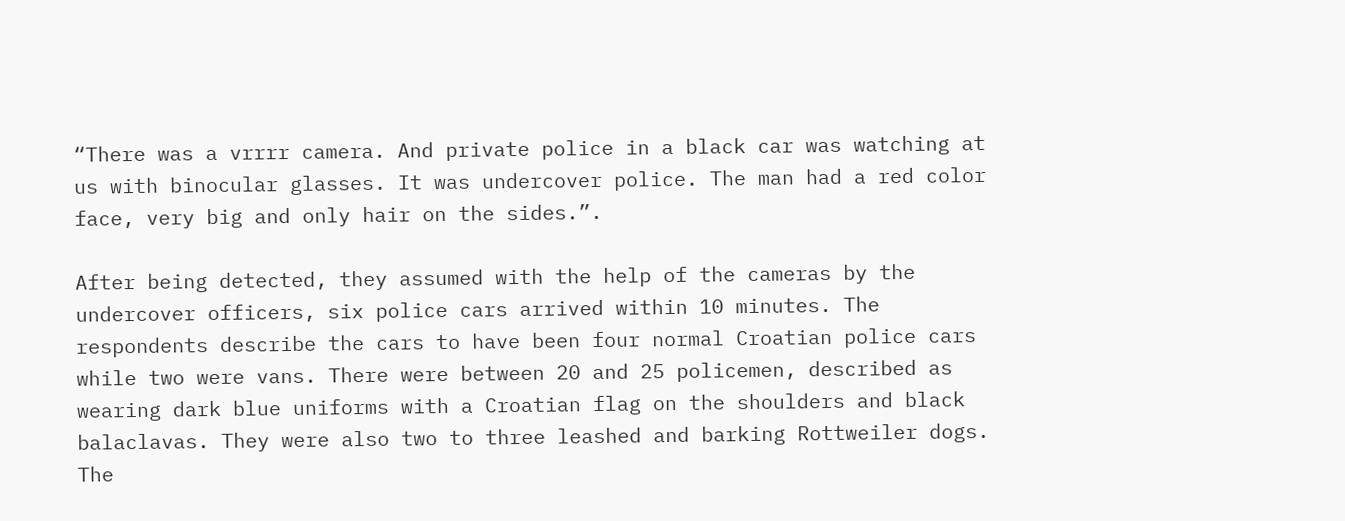“There was a vrrrr camera. And private police in a black car was watching at us with binocular glasses. It was undercover police. The man had a red color face, very big and only hair on the sides.”.

After being detected, they assumed with the help of the cameras by the undercover officers, six police cars arrived within 10 minutes. The respondents describe the cars to have been four normal Croatian police cars while two were vans. There were between 20 and 25 policemen, described as wearing dark blue uniforms with a Croatian flag on the shoulders and black balaclavas. They were also two to three leashed and barking Rottweiler dogs. The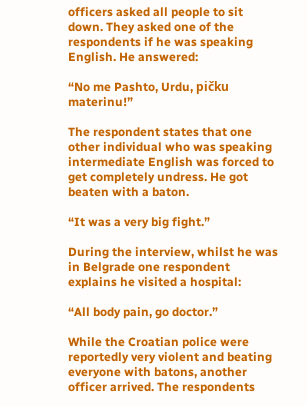officers asked all people to sit down. They asked one of the respondents if he was speaking English. He answered:

“No me Pashto, Urdu, pičku materinu!”

The respondent states that one other individual who was speaking intermediate English was forced to get completely undress. He got beaten with a baton.

“It was a very big fight.”

During the interview, whilst he was in Belgrade one respondent explains he visited a hospital:

“All body pain, go doctor.”

While the Croatian police were reportedly very violent and beating everyone with batons, another officer arrived. The respondents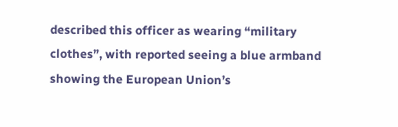described this officer as wearing “military clothes”, with reported seeing a blue armband showing the European Union’s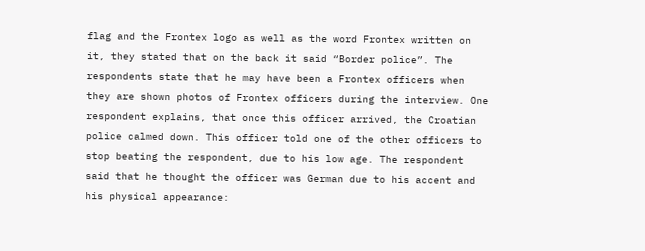flag and the Frontex logo as well as the word Frontex written on it, they stated that on the back it said “Border police”. The respondents state that he may have been a Frontex officers when they are shown photos of Frontex officers during the interview. One respondent explains, that once this officer arrived, the Croatian police calmed down. This officer told one of the other officers to stop beating the respondent, due to his low age. The respondent said that he thought the officer was German due to his accent and his physical appearance: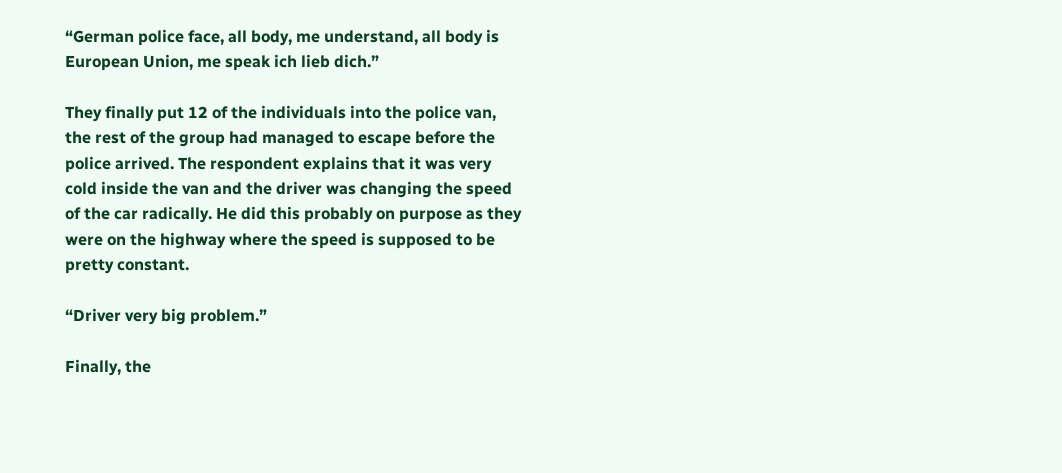“German police face, all body, me understand, all body is European Union, me speak ich lieb dich.”

They finally put 12 of the individuals into the police van, the rest of the group had managed to escape before the police arrived. The respondent explains that it was very cold inside the van and the driver was changing the speed of the car radically. He did this probably on purpose as they were on the highway where the speed is supposed to be pretty constant.

“Driver very big problem.”

Finally, the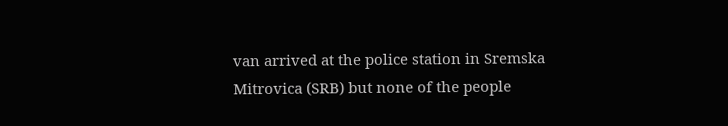van arrived at the police station in Sremska Mitrovica (SRB) but none of the people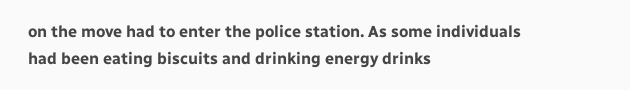on the move had to enter the police station. As some individuals had been eating biscuits and drinking energy drinks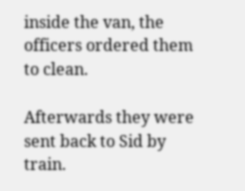inside the van, the officers ordered them to clean.

Afterwards they were sent back to Sid by train.